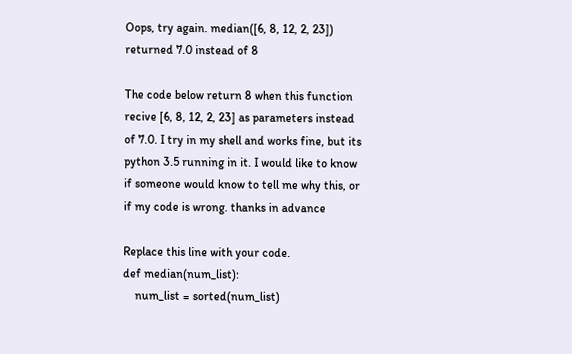Oops, try again. median([6, 8, 12, 2, 23]) returned 7.0 instead of 8

The code below return 8 when this function recive [6, 8, 12, 2, 23] as parameters instead of 7.0. I try in my shell and works fine, but its python 3.5 running in it. I would like to know if someone would know to tell me why this, or if my code is wrong. thanks in advance

Replace this line with your code.
def median(num_list):
    num_list = sorted(num_list)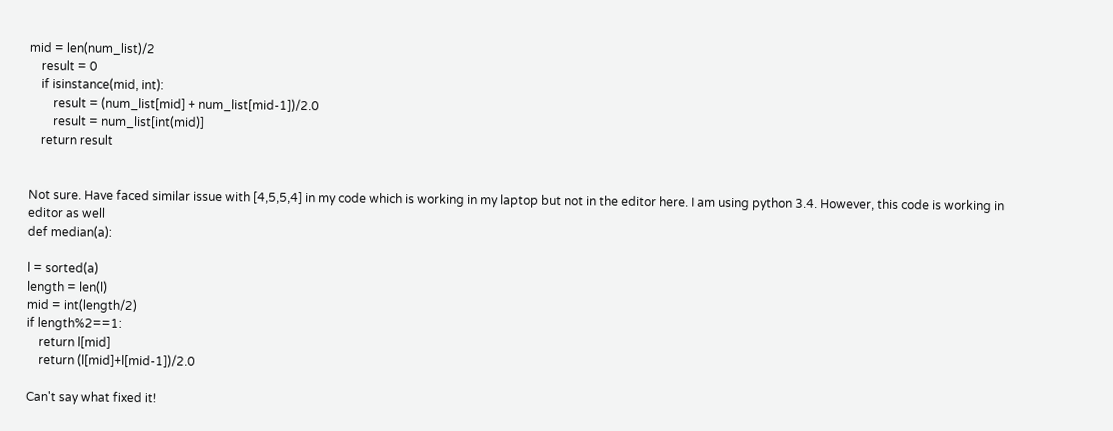mid = len(num_list)/2
    result = 0
    if isinstance(mid, int):
        result = (num_list[mid] + num_list[mid-1])/2.0
        result = num_list[int(mid)]
    return result


Not sure. Have faced similar issue with [4,5,5,4] in my code which is working in my laptop but not in the editor here. I am using python 3.4. However, this code is working in editor as well
def median(a):

l = sorted(a)
length = len(l)
mid = int(length/2)
if length%2==1:
    return l[mid]
    return (l[mid]+l[mid-1])/2.0

Can't say what fixed it!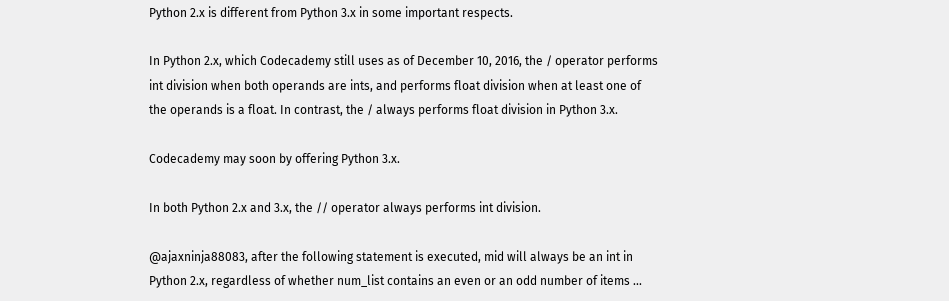Python 2.x is different from Python 3.x in some important respects.

In Python 2.x, which Codecademy still uses as of December 10, 2016, the / operator performs int division when both operands are ints, and performs float division when at least one of the operands is a float. In contrast, the / always performs float division in Python 3.x.

Codecademy may soon by offering Python 3.x.

In both Python 2.x and 3.x, the // operator always performs int division.

@ajaxninja88083, after the following statement is executed, mid will always be an int in Python 2.x, regardless of whether num_list contains an even or an odd number of items ...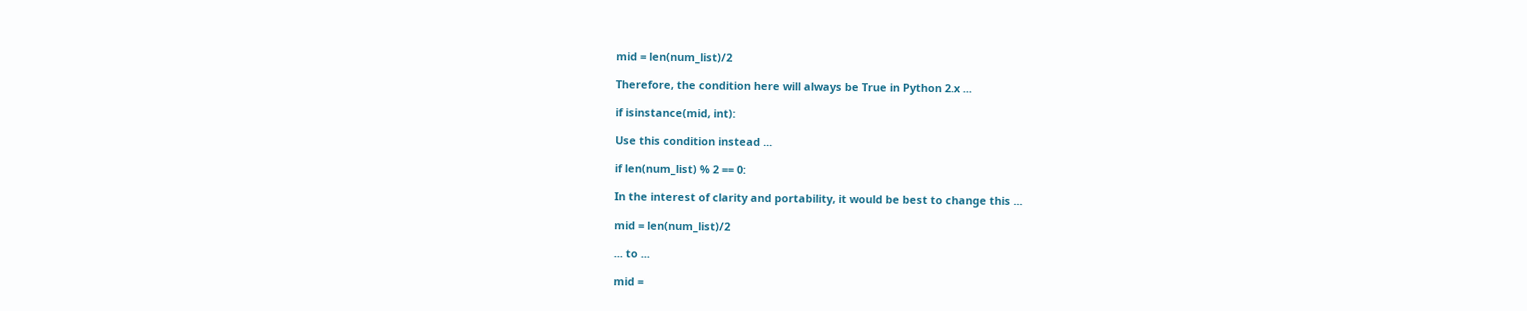mid = len(num_list)/2

Therefore, the condition here will always be True in Python 2.x ...

if isinstance(mid, int):

Use this condition instead ...

if len(num_list) % 2 == 0:

In the interest of clarity and portability, it would be best to change this ...

mid = len(num_list)/2

... to ...

mid =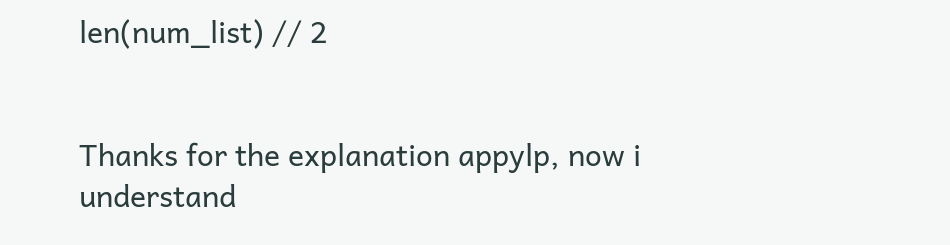len(num_list) // 2


Thanks for the explanation appylp, now i understand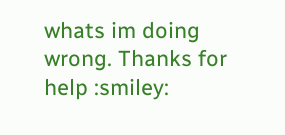whats im doing wrong. Thanks for help :smiley: